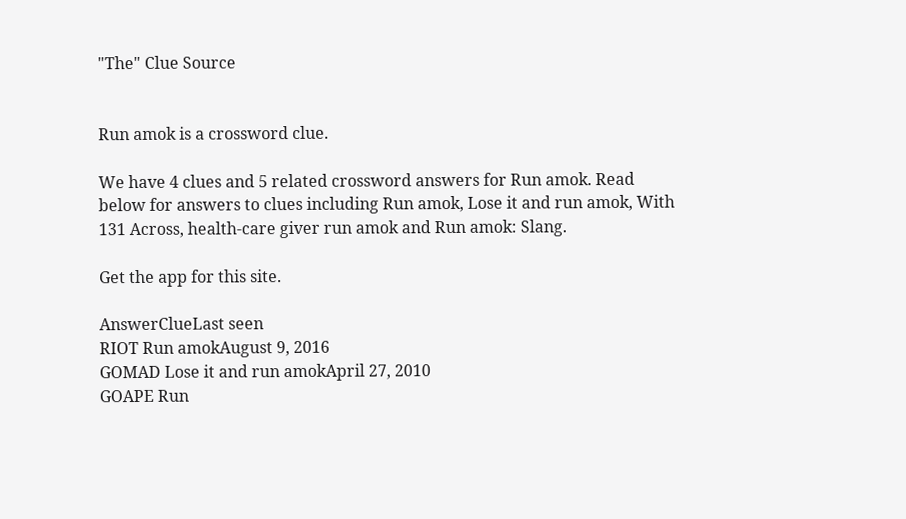"The" Clue Source


Run amok is a crossword clue.

We have 4 clues and 5 related crossword answers for Run amok. Read below for answers to clues including Run amok, Lose it and run amok, With 131 Across, health-care giver run amok and Run amok: Slang.

Get the app for this site.

AnswerClueLast seen
RIOT Run amokAugust 9, 2016
GOMAD Lose it and run amokApril 27, 2010
GOAPE Run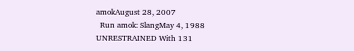amokAugust 28, 2007
  Run amok: SlangMay 4, 1988
UNRESTRAINED With 131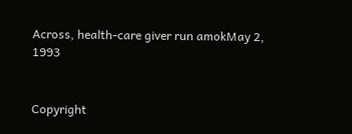Across, health-care giver run amokMay 2, 1993


Copyright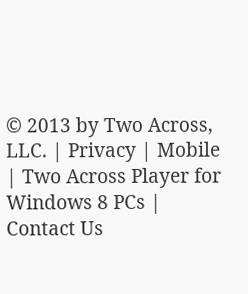© 2013 by Two Across, LLC. | Privacy | Mobile | Two Across Player for Windows 8 PCs | Contact Us